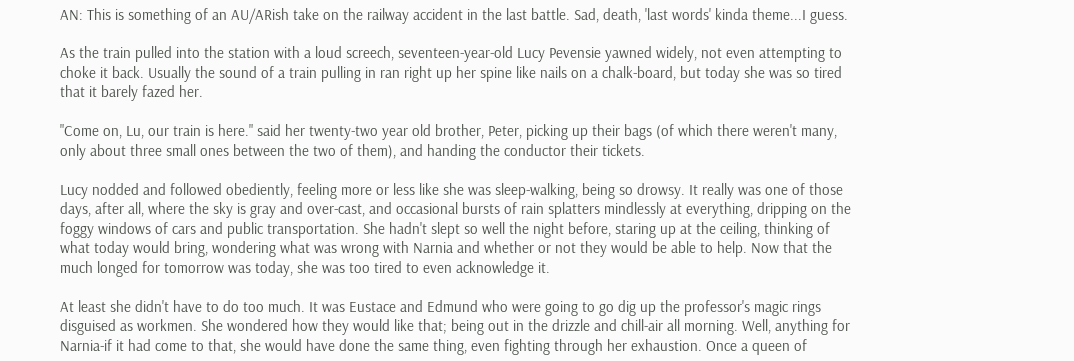AN: This is something of an AU/ARish take on the railway accident in the last battle. Sad, death, 'last words' kinda theme...I guess.

As the train pulled into the station with a loud screech, seventeen-year-old Lucy Pevensie yawned widely, not even attempting to choke it back. Usually the sound of a train pulling in ran right up her spine like nails on a chalk-board, but today she was so tired that it barely fazed her.

"Come on, Lu, our train is here." said her twenty-two year old brother, Peter, picking up their bags (of which there weren't many, only about three small ones between the two of them), and handing the conductor their tickets.

Lucy nodded and followed obediently, feeling more or less like she was sleep-walking, being so drowsy. It really was one of those days, after all, where the sky is gray and over-cast, and occasional bursts of rain splatters mindlessly at everything, dripping on the foggy windows of cars and public transportation. She hadn't slept so well the night before, staring up at the ceiling, thinking of what today would bring, wondering what was wrong with Narnia and whether or not they would be able to help. Now that the much longed for tomorrow was today, she was too tired to even acknowledge it.

At least she didn't have to do too much. It was Eustace and Edmund who were going to go dig up the professor's magic rings disguised as workmen. She wondered how they would like that; being out in the drizzle and chill-air all morning. Well, anything for Narnia-if it had come to that, she would have done the same thing, even fighting through her exhaustion. Once a queen of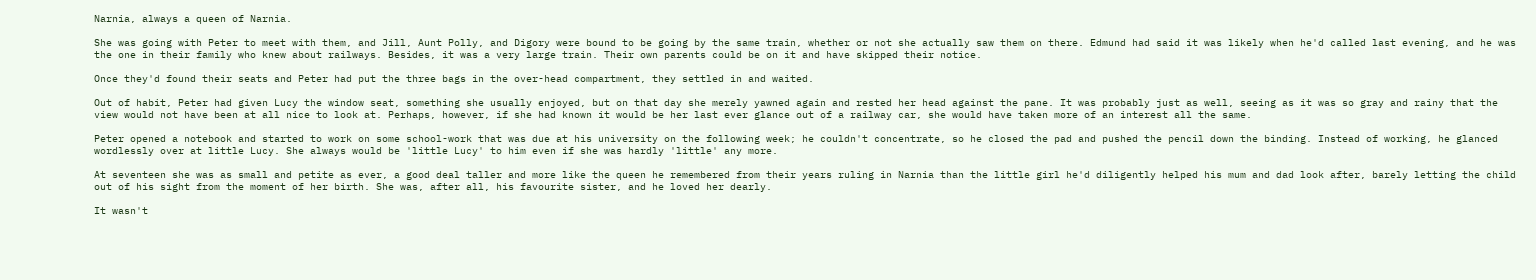Narnia, always a queen of Narnia.

She was going with Peter to meet with them, and Jill, Aunt Polly, and Digory were bound to be going by the same train, whether or not she actually saw them on there. Edmund had said it was likely when he'd called last evening, and he was the one in their family who knew about railways. Besides, it was a very large train. Their own parents could be on it and have skipped their notice.

Once they'd found their seats and Peter had put the three bags in the over-head compartment, they settled in and waited.

Out of habit, Peter had given Lucy the window seat, something she usually enjoyed, but on that day she merely yawned again and rested her head against the pane. It was probably just as well, seeing as it was so gray and rainy that the view would not have been at all nice to look at. Perhaps, however, if she had known it would be her last ever glance out of a railway car, she would have taken more of an interest all the same.

Peter opened a notebook and started to work on some school-work that was due at his university on the following week; he couldn't concentrate, so he closed the pad and pushed the pencil down the binding. Instead of working, he glanced wordlessly over at little Lucy. She always would be 'little Lucy' to him even if she was hardly 'little' any more.

At seventeen she was as small and petite as ever, a good deal taller and more like the queen he remembered from their years ruling in Narnia than the little girl he'd diligently helped his mum and dad look after, barely letting the child out of his sight from the moment of her birth. She was, after all, his favourite sister, and he loved her dearly.

It wasn't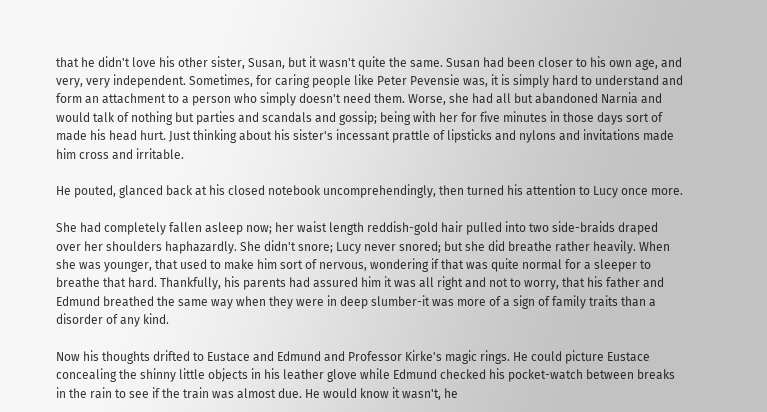that he didn't love his other sister, Susan, but it wasn't quite the same. Susan had been closer to his own age, and very, very independent. Sometimes, for caring people like Peter Pevensie was, it is simply hard to understand and form an attachment to a person who simply doesn't need them. Worse, she had all but abandoned Narnia and would talk of nothing but parties and scandals and gossip; being with her for five minutes in those days sort of made his head hurt. Just thinking about his sister's incessant prattle of lipsticks and nylons and invitations made him cross and irritable.

He pouted, glanced back at his closed notebook uncomprehendingly, then turned his attention to Lucy once more.

She had completely fallen asleep now; her waist length reddish-gold hair pulled into two side-braids draped over her shoulders haphazardly. She didn't snore; Lucy never snored; but she did breathe rather heavily. When she was younger, that used to make him sort of nervous, wondering if that was quite normal for a sleeper to breathe that hard. Thankfully, his parents had assured him it was all right and not to worry, that his father and Edmund breathed the same way when they were in deep slumber-it was more of a sign of family traits than a disorder of any kind.

Now his thoughts drifted to Eustace and Edmund and Professor Kirke's magic rings. He could picture Eustace concealing the shinny little objects in his leather glove while Edmund checked his pocket-watch between breaks in the rain to see if the train was almost due. He would know it wasn't, he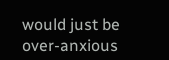would just be over-anxious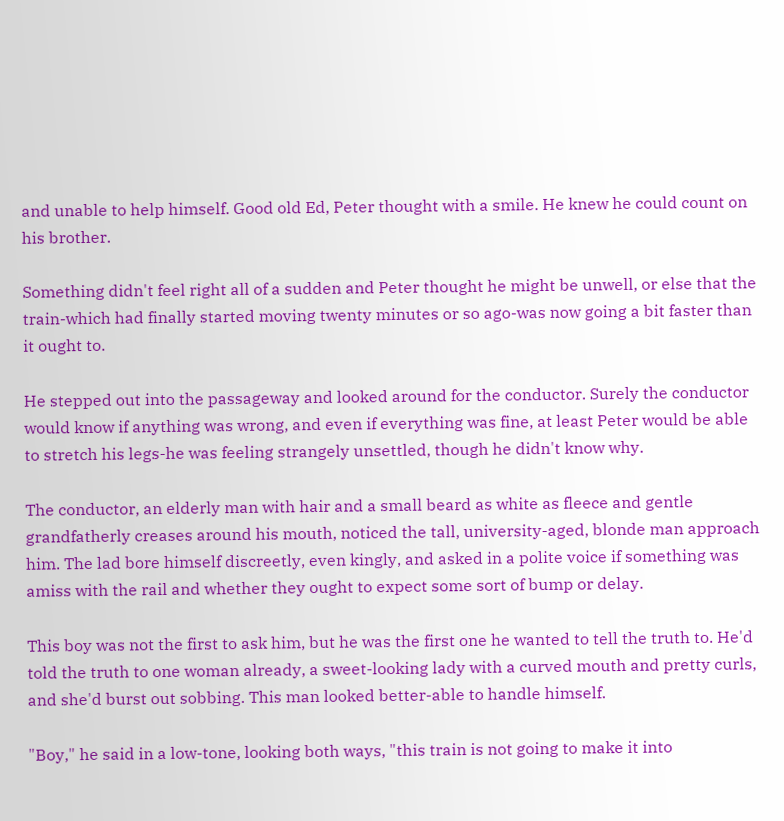and unable to help himself. Good old Ed, Peter thought with a smile. He knew he could count on his brother.

Something didn't feel right all of a sudden and Peter thought he might be unwell, or else that the train-which had finally started moving twenty minutes or so ago-was now going a bit faster than it ought to.

He stepped out into the passageway and looked around for the conductor. Surely the conductor would know if anything was wrong, and even if everything was fine, at least Peter would be able to stretch his legs-he was feeling strangely unsettled, though he didn't know why.

The conductor, an elderly man with hair and a small beard as white as fleece and gentle grandfatherly creases around his mouth, noticed the tall, university-aged, blonde man approach him. The lad bore himself discreetly, even kingly, and asked in a polite voice if something was amiss with the rail and whether they ought to expect some sort of bump or delay.

This boy was not the first to ask him, but he was the first one he wanted to tell the truth to. He'd told the truth to one woman already, a sweet-looking lady with a curved mouth and pretty curls, and she'd burst out sobbing. This man looked better-able to handle himself.

"Boy," he said in a low-tone, looking both ways, "this train is not going to make it into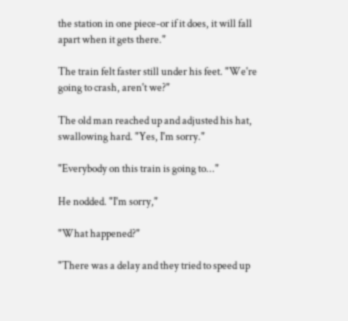the station in one piece-or if it does, it will fall apart when it gets there."

The train felt faster still under his feet. "We're going to crash, aren't we?"

The old man reached up and adjusted his hat, swallowing hard. "Yes, I'm sorry."

"Everybody on this train is going to..."

He nodded. "I'm sorry,"

"What happened?"

"There was a delay and they tried to speed up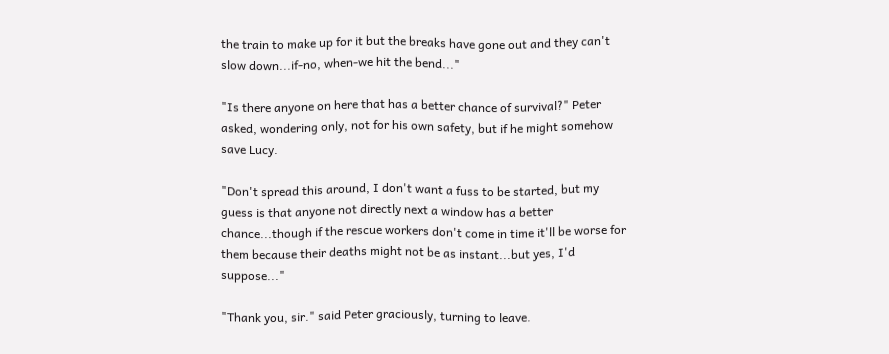the train to make up for it but the breaks have gone out and they can't slow down...if-no, when-we hit the bend..."

"Is there anyone on here that has a better chance of survival?" Peter asked, wondering only, not for his own safety, but if he might somehow save Lucy.

"Don't spread this around, I don't want a fuss to be started, but my guess is that anyone not directly next a window has a better chance...though if the rescue workers don't come in time it'll be worse for them because their deaths might not be as instant...but yes, I'd suppose..."

"Thank you, sir." said Peter graciously, turning to leave.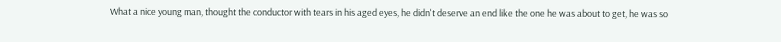What a nice young man, thought the conductor with tears in his aged eyes, he didn't deserve an end like the one he was about to get, he was so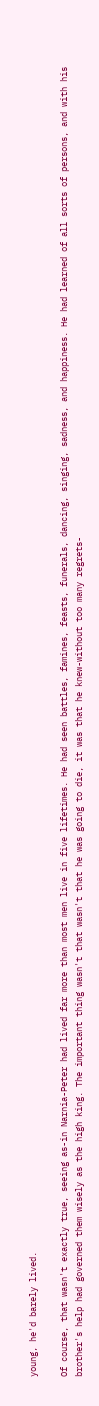young, he'd barely lived.

Of course, that wasn't exactly true, seeing as-in Narnia-Peter had lived far more than most men live in five lifetimes. He had seen battles, famines, feasts, funerals, dancing, singing, sadness, and happiness. He had learned of all sorts of persons, and with his brother's help had governed them wisely as the high king. The important thing wasn't that wasn't that he was going to die, it was that he knew-without too many regrets-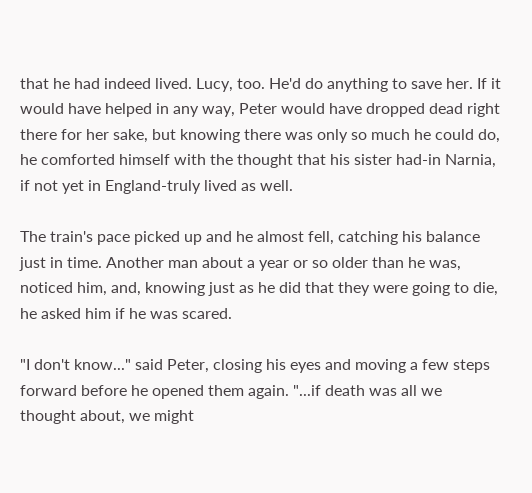that he had indeed lived. Lucy, too. He'd do anything to save her. If it would have helped in any way, Peter would have dropped dead right there for her sake, but knowing there was only so much he could do, he comforted himself with the thought that his sister had-in Narnia, if not yet in England-truly lived as well.

The train's pace picked up and he almost fell, catching his balance just in time. Another man about a year or so older than he was, noticed him, and, knowing just as he did that they were going to die, he asked him if he was scared.

"I don't know..." said Peter, closing his eyes and moving a few steps forward before he opened them again. "...if death was all we thought about, we might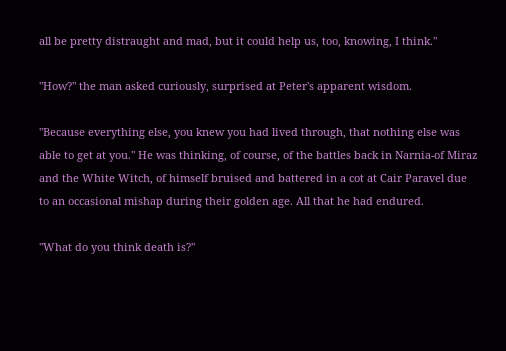all be pretty distraught and mad, but it could help us, too, knowing, I think."

"How?" the man asked curiously, surprised at Peter's apparent wisdom.

"Because everything else, you knew you had lived through, that nothing else was able to get at you." He was thinking, of course, of the battles back in Narnia-of Miraz and the White Witch, of himself bruised and battered in a cot at Cair Paravel due to an occasional mishap during their golden age. All that he had endured.

"What do you think death is?"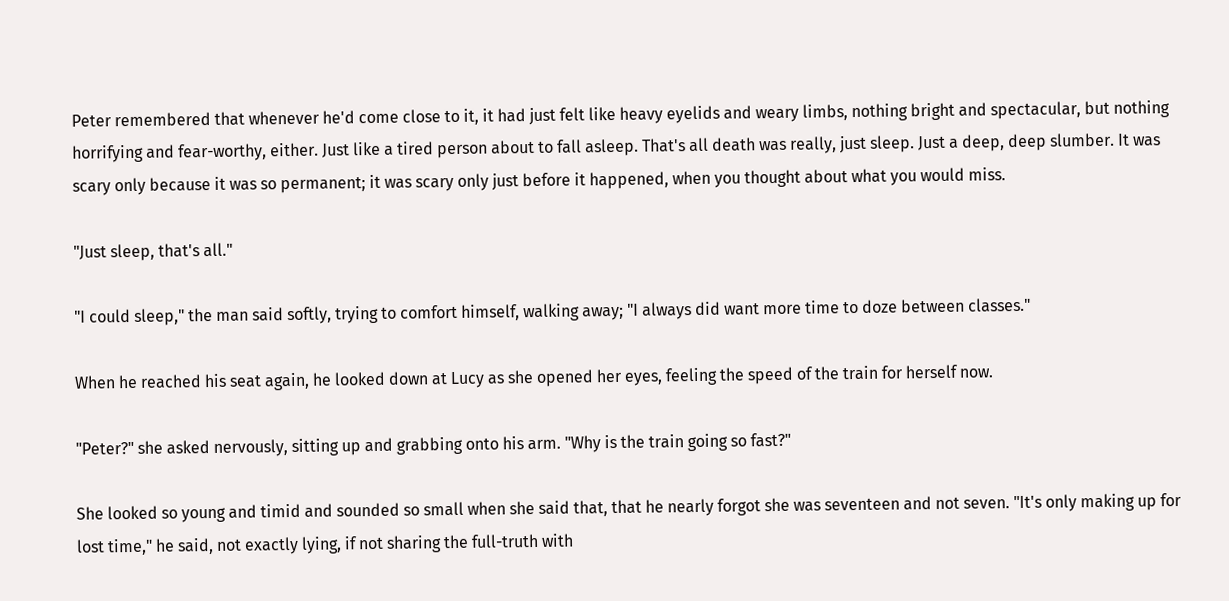Peter remembered that whenever he'd come close to it, it had just felt like heavy eyelids and weary limbs, nothing bright and spectacular, but nothing horrifying and fear-worthy, either. Just like a tired person about to fall asleep. That's all death was really, just sleep. Just a deep, deep slumber. It was scary only because it was so permanent; it was scary only just before it happened, when you thought about what you would miss.

"Just sleep, that's all."

"I could sleep," the man said softly, trying to comfort himself, walking away; "I always did want more time to doze between classes."

When he reached his seat again, he looked down at Lucy as she opened her eyes, feeling the speed of the train for herself now.

"Peter?" she asked nervously, sitting up and grabbing onto his arm. "Why is the train going so fast?"

She looked so young and timid and sounded so small when she said that, that he nearly forgot she was seventeen and not seven. "It's only making up for lost time," he said, not exactly lying, if not sharing the full-truth with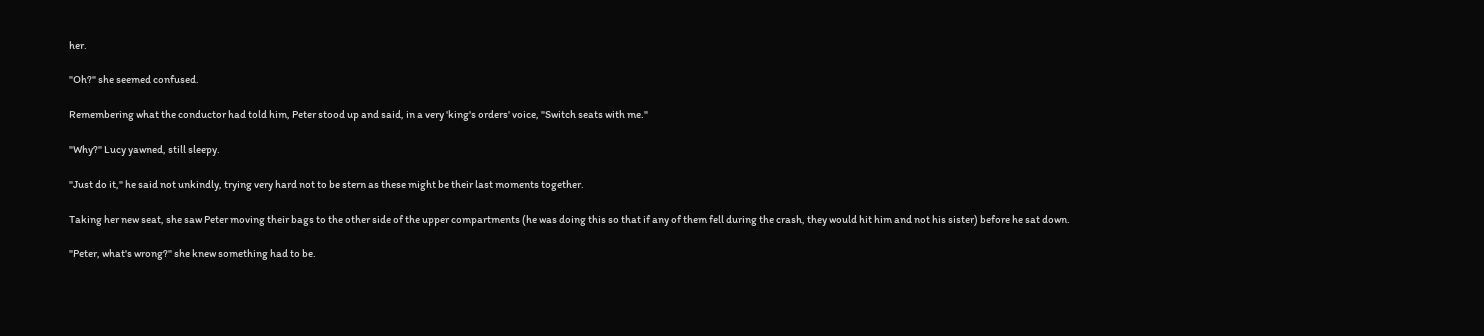her.

"Oh?" she seemed confused.

Remembering what the conductor had told him, Peter stood up and said, in a very 'king's orders' voice, "Switch seats with me."

"Why?" Lucy yawned, still sleepy.

"Just do it," he said not unkindly, trying very hard not to be stern as these might be their last moments together.

Taking her new seat, she saw Peter moving their bags to the other side of the upper compartments (he was doing this so that if any of them fell during the crash, they would hit him and not his sister) before he sat down.

"Peter, what's wrong?" she knew something had to be.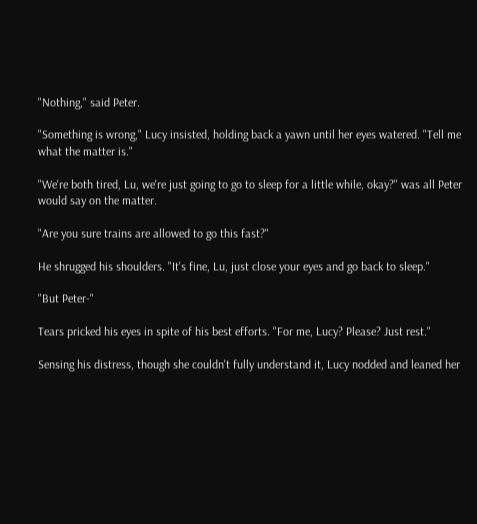"Nothing," said Peter.

"Something is wrong," Lucy insisted, holding back a yawn until her eyes watered. "Tell me what the matter is."

"We're both tired, Lu, we're just going to go to sleep for a little while, okay?" was all Peter would say on the matter.

"Are you sure trains are allowed to go this fast?"

He shrugged his shoulders. "It's fine, Lu, just close your eyes and go back to sleep."

"But Peter-"

Tears pricked his eyes in spite of his best efforts. "For me, Lucy? Please? Just rest."

Sensing his distress, though she couldn't fully understand it, Lucy nodded and leaned her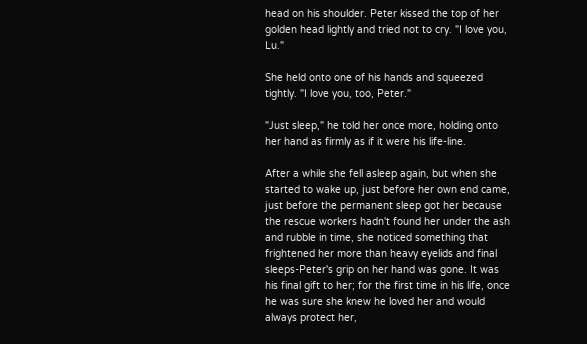head on his shoulder. Peter kissed the top of her golden head lightly and tried not to cry. "I love you, Lu."

She held onto one of his hands and squeezed tightly. "I love you, too, Peter."

"Just sleep," he told her once more, holding onto her hand as firmly as if it were his life-line.

After a while she fell asleep again, but when she started to wake up, just before her own end came, just before the permanent sleep got her because the rescue workers hadn't found her under the ash and rubble in time, she noticed something that frightened her more than heavy eyelids and final sleeps-Peter's grip on her hand was gone. It was his final gift to her; for the first time in his life, once he was sure she knew he loved her and would always protect her,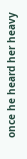once he heard her heavy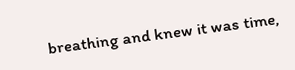breathing and knew it was time,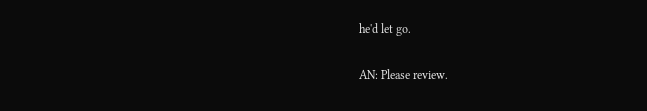he'd let go.

AN: Please review.